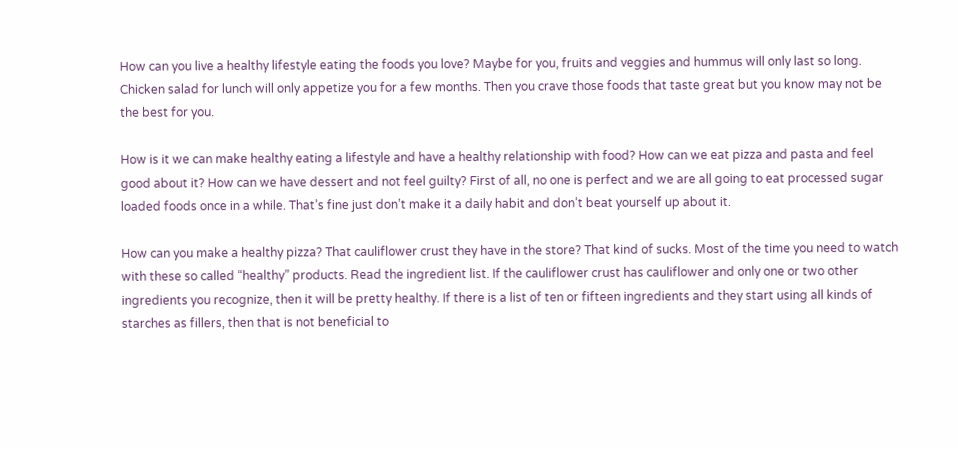How can you live a healthy lifestyle eating the foods you love? Maybe for you, fruits and veggies and hummus will only last so long. Chicken salad for lunch will only appetize you for a few months. Then you crave those foods that taste great but you know may not be the best for you.

How is it we can make healthy eating a lifestyle and have a healthy relationship with food? How can we eat pizza and pasta and feel good about it? How can we have dessert and not feel guilty? First of all, no one is perfect and we are all going to eat processed sugar loaded foods once in a while. That’s fine just don’t make it a daily habit and don’t beat yourself up about it.

How can you make a healthy pizza? That cauliflower crust they have in the store? That kind of sucks. Most of the time you need to watch with these so called “healthy” products. Read the ingredient list. If the cauliflower crust has cauliflower and only one or two other ingredients you recognize, then it will be pretty healthy. If there is a list of ten or fifteen ingredients and they start using all kinds of starches as fillers, then that is not beneficial to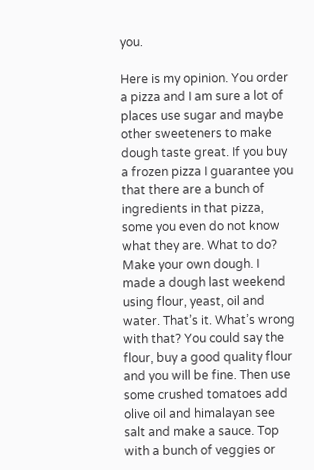you.

Here is my opinion. You order a pizza and I am sure a lot of places use sugar and maybe other sweeteners to make dough taste great. If you buy a frozen pizza I guarantee you that there are a bunch of ingredients in that pizza, some you even do not know what they are. What to do? Make your own dough. I made a dough last weekend using flour, yeast, oil and water. That’s it. What’s wrong with that? You could say the flour, buy a good quality flour and you will be fine. Then use some crushed tomatoes add olive oil and himalayan see salt and make a sauce. Top with a bunch of veggies or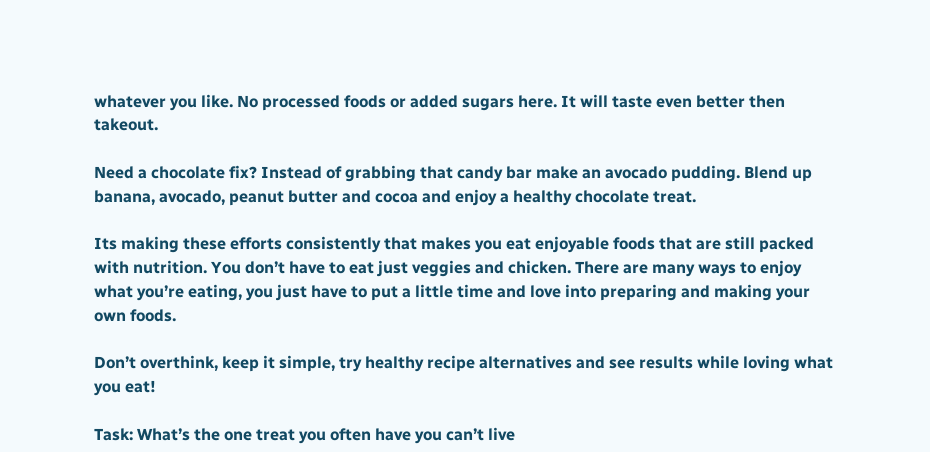whatever you like. No processed foods or added sugars here. It will taste even better then takeout.

Need a chocolate fix? Instead of grabbing that candy bar make an avocado pudding. Blend up banana, avocado, peanut butter and cocoa and enjoy a healthy chocolate treat.

Its making these efforts consistently that makes you eat enjoyable foods that are still packed with nutrition. You don’t have to eat just veggies and chicken. There are many ways to enjoy what you’re eating, you just have to put a little time and love into preparing and making your own foods.

Don’t overthink, keep it simple, try healthy recipe alternatives and see results while loving what you eat!

Task: What’s the one treat you often have you can’t live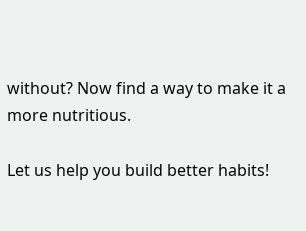without? Now find a way to make it a more nutritious.

Let us help you build better habits!